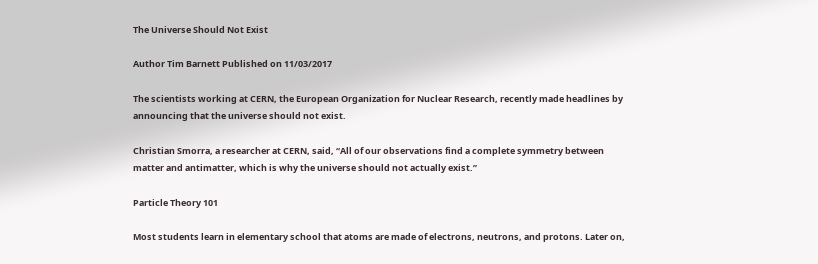The Universe Should Not Exist

Author Tim Barnett Published on 11/03/2017

The scientists working at CERN, the European Organization for Nuclear Research, recently made headlines by announcing that the universe should not exist.

Christian Smorra, a researcher at CERN, said, “All of our observations find a complete symmetry between matter and antimatter, which is why the universe should not actually exist.”

Particle Theory 101

Most students learn in elementary school that atoms are made of electrons, neutrons, and protons. Later on,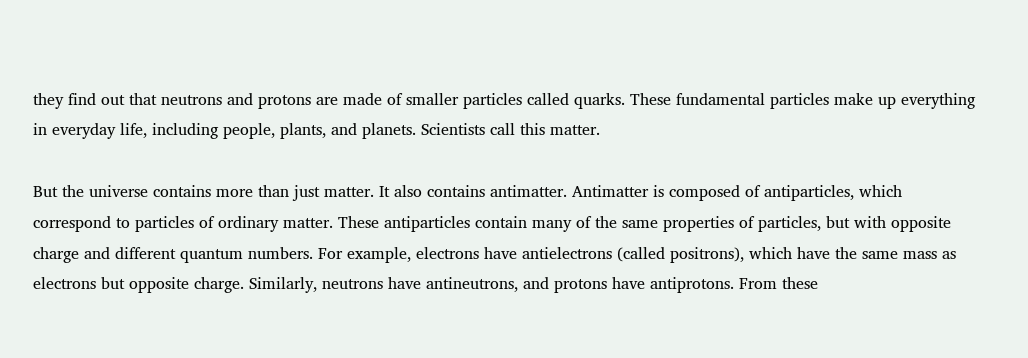they find out that neutrons and protons are made of smaller particles called quarks. These fundamental particles make up everything in everyday life, including people, plants, and planets. Scientists call this matter.

But the universe contains more than just matter. It also contains antimatter. Antimatter is composed of antiparticles, which correspond to particles of ordinary matter. These antiparticles contain many of the same properties of particles, but with opposite charge and different quantum numbers. For example, electrons have antielectrons (called positrons), which have the same mass as electrons but opposite charge. Similarly, neutrons have antineutrons, and protons have antiprotons. From these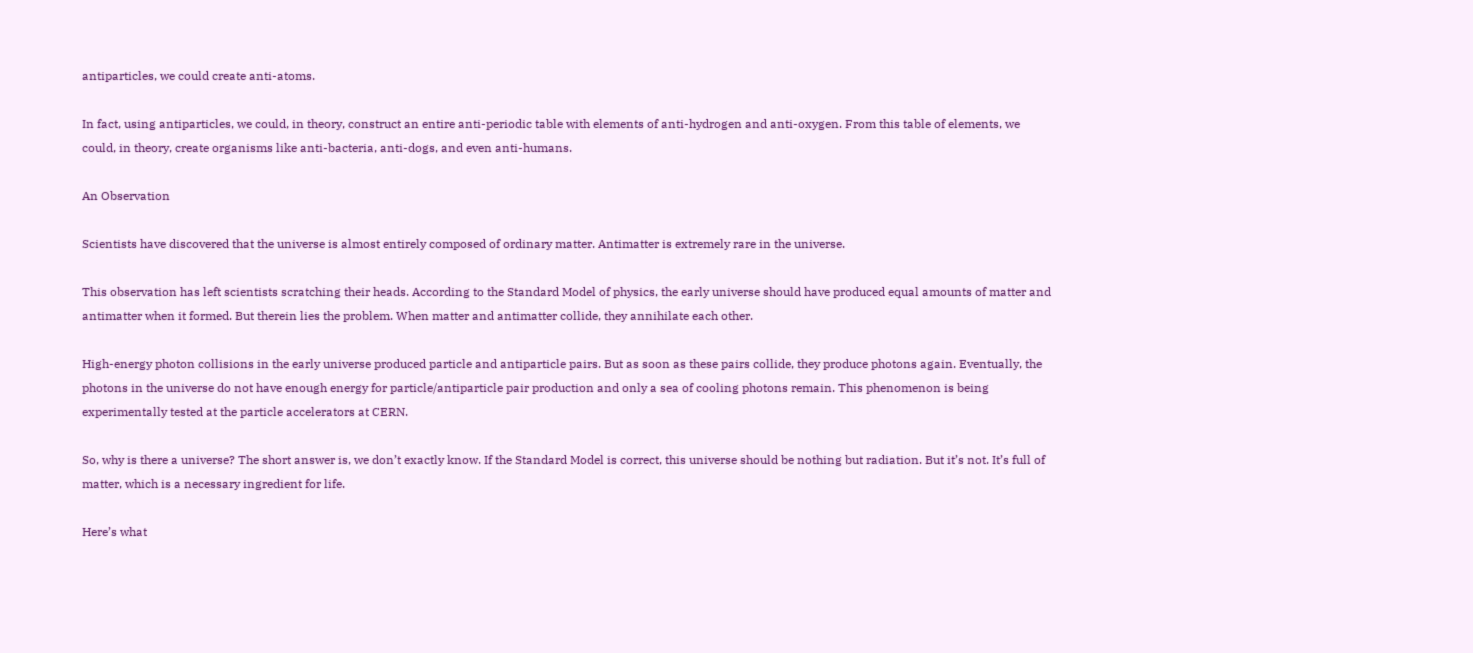antiparticles, we could create anti-atoms.

In fact, using antiparticles, we could, in theory, construct an entire anti-periodic table with elements of anti-hydrogen and anti-oxygen. From this table of elements, we could, in theory, create organisms like anti-bacteria, anti-dogs, and even anti-humans.

An Observation

Scientists have discovered that the universe is almost entirely composed of ordinary matter. Antimatter is extremely rare in the universe.

This observation has left scientists scratching their heads. According to the Standard Model of physics, the early universe should have produced equal amounts of matter and antimatter when it formed. But therein lies the problem. When matter and antimatter collide, they annihilate each other.

High-energy photon collisions in the early universe produced particle and antiparticle pairs. But as soon as these pairs collide, they produce photons again. Eventually, the photons in the universe do not have enough energy for particle/antiparticle pair production and only a sea of cooling photons remain. This phenomenon is being experimentally tested at the particle accelerators at CERN.

So, why is there a universe? The short answer is, we don’t exactly know. If the Standard Model is correct, this universe should be nothing but radiation. But it’s not. It’s full of matter, which is a necessary ingredient for life.

Here’s what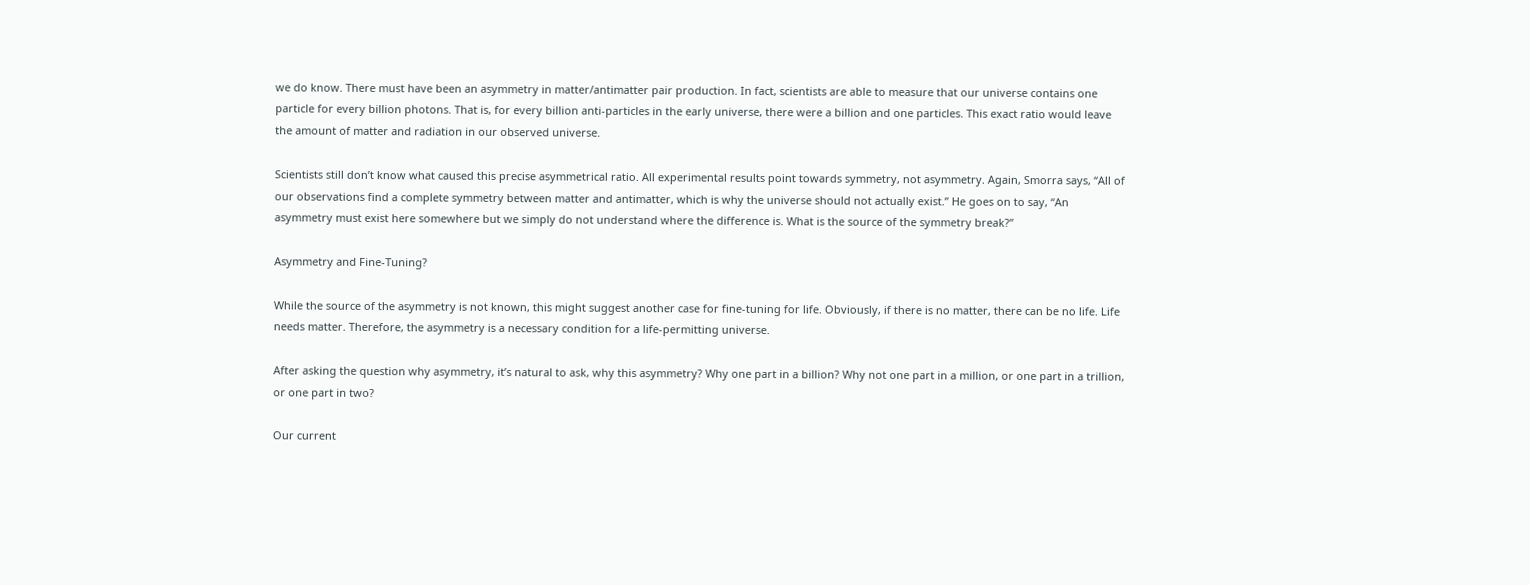we do know. There must have been an asymmetry in matter/antimatter pair production. In fact, scientists are able to measure that our universe contains one particle for every billion photons. That is, for every billion anti-particles in the early universe, there were a billion and one particles. This exact ratio would leave the amount of matter and radiation in our observed universe.

Scientists still don’t know what caused this precise asymmetrical ratio. All experimental results point towards symmetry, not asymmetry. Again, Smorra says, “All of our observations find a complete symmetry between matter and antimatter, which is why the universe should not actually exist.” He goes on to say, “An asymmetry must exist here somewhere but we simply do not understand where the difference is. What is the source of the symmetry break?”

Asymmetry and Fine-Tuning?

While the source of the asymmetry is not known, this might suggest another case for fine-tuning for life. Obviously, if there is no matter, there can be no life. Life needs matter. Therefore, the asymmetry is a necessary condition for a life-permitting universe.

After asking the question why asymmetry, it’s natural to ask, why this asymmetry? Why one part in a billion? Why not one part in a million, or one part in a trillion, or one part in two?

Our current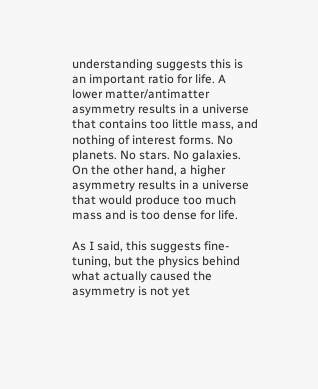understanding suggests this is an important ratio for life. A lower matter/antimatter asymmetry results in a universe that contains too little mass, and nothing of interest forms. No planets. No stars. No galaxies. On the other hand, a higher asymmetry results in a universe that would produce too much mass and is too dense for life.

As I said, this suggests fine-tuning, but the physics behind what actually caused the asymmetry is not yet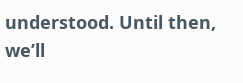understood. Until then, we’ll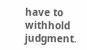have to withhold judgment.